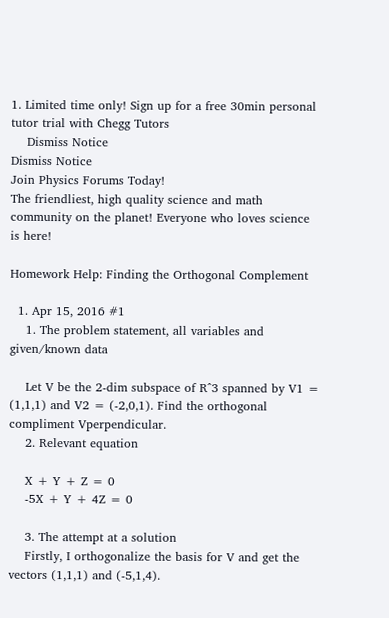1. Limited time only! Sign up for a free 30min personal tutor trial with Chegg Tutors
    Dismiss Notice
Dismiss Notice
Join Physics Forums Today!
The friendliest, high quality science and math community on the planet! Everyone who loves science is here!

Homework Help: Finding the Orthogonal Complement

  1. Apr 15, 2016 #1
    1. The problem statement, all variables and given/known data

    Let V be the 2-dim subspace of R^3 spanned by V1 = (1,1,1) and V2 = (-2,0,1). Find the orthogonal compliment Vperpendicular.
    2. Relevant equation

    X + Y + Z = 0
    -5X + Y + 4Z = 0

    3. The attempt at a solution
    Firstly, I orthogonalize the basis for V and get the vectors (1,1,1) and (-5,1,4).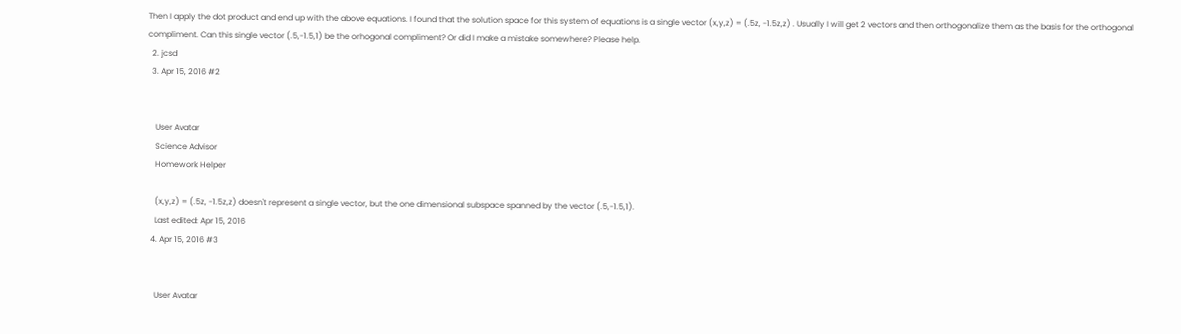Then I apply the dot product and end up with the above equations. I found that the solution space for this system of equations is a single vector (x,y,z) = (.5z, -1.5z,z) . Usually I will get 2 vectors and then orthogonalize them as the basis for the orthogonal compliment. Can this single vector (.5,-1.5,1) be the orhogonal compliment? Or did I make a mistake somewhere? Please help.
  2. jcsd
  3. Apr 15, 2016 #2


    User Avatar
    Science Advisor
    Homework Helper

    (x,y,z) = (.5z, -1.5z,z) doesn't represent a single vector, but the one dimensional subspace spanned by the vector (.5,-1.5,1).
    Last edited: Apr 15, 2016
  4. Apr 15, 2016 #3


    User Avatar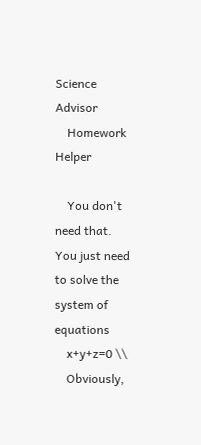Science Advisor
    Homework Helper

    You don't need that. You just need to solve the system of equations
    x+y+z=0 \\
    Obviously,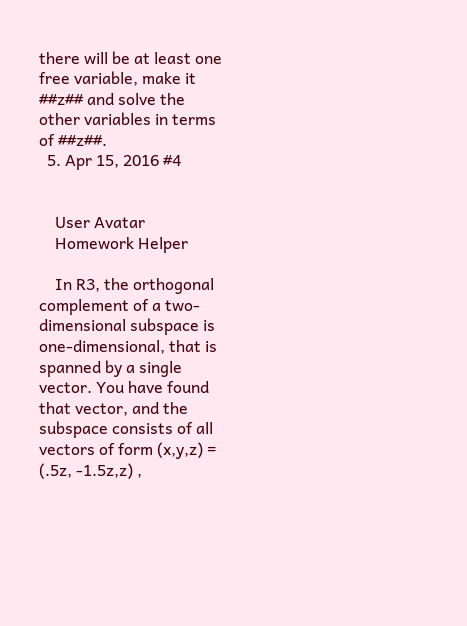there will be at least one free variable, make it ##z## and solve the other variables in terms of ##z##.
  5. Apr 15, 2016 #4


    User Avatar
    Homework Helper

    In R3, the orthogonal complement of a two-dimensional subspace is one-dimensional, that is spanned by a single vector. You have found that vector, and the subspace consists of all vectors of form (x,y,z) = (.5z, -1.5z,z) ,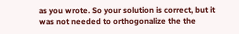as you wrote. So your solution is correct, but it was not needed to orthogonalize the the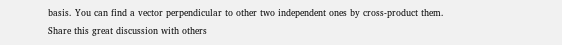basis. You can find a vector perpendicular to other two independent ones by cross-product them.
Share this great discussion with others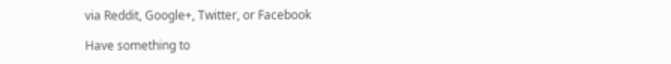via Reddit, Google+, Twitter, or Facebook

Have something to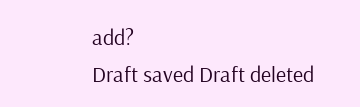add?
Draft saved Draft deleted